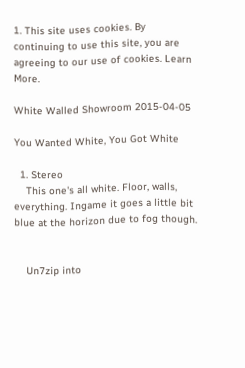1. This site uses cookies. By continuing to use this site, you are agreeing to our use of cookies. Learn More.

White Walled Showroom 2015-04-05

You Wanted White, You Got White

  1. Stereo
    This one's all white. Floor, walls, everything. Ingame it goes a little bit blue at the horizon due to fog though.


    Un7zip into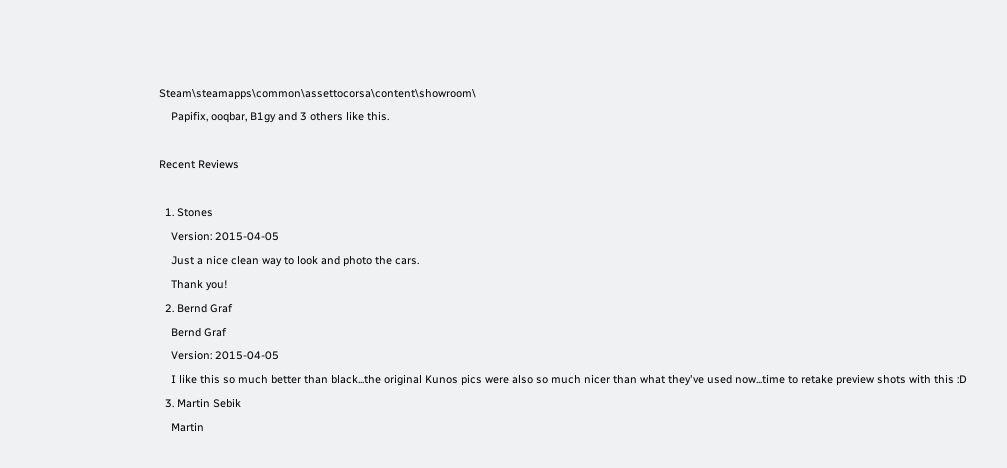Steam\steamapps\common\assettocorsa\content\showroom\
    Papifix, ooqbar, B1gy and 3 others like this.

Recent Reviews

  1. Stones
    Version: 2015-04-05
    Just a nice clean way to look and photo the cars.
    Thank you!
  2. Bernd Graf
    Bernd Graf
    Version: 2015-04-05
    I like this so much better than black...the original Kunos pics were also so much nicer than what they've used now...time to retake preview shots with this :D
  3. Martin Sebik
    Martin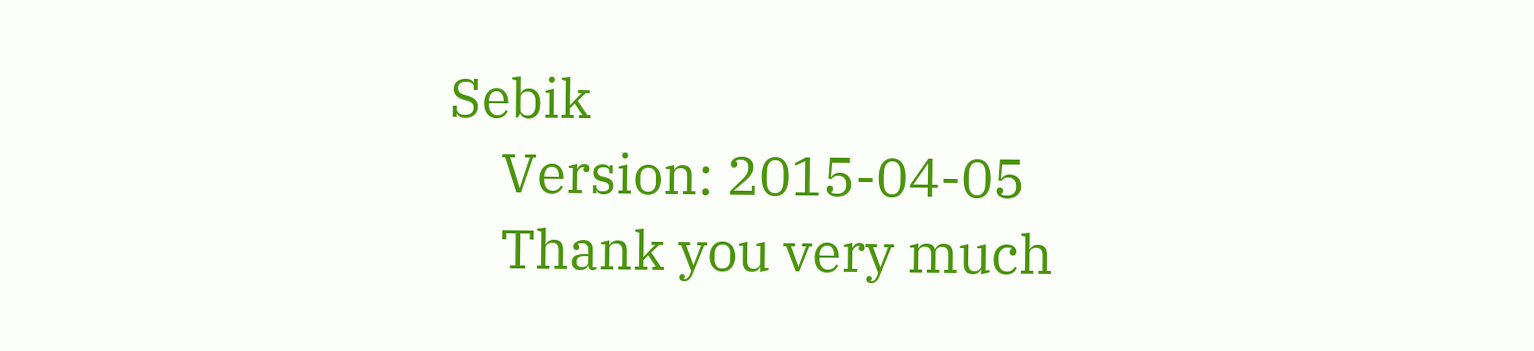Sebik
    Version: 2015-04-05
    Thank you very much